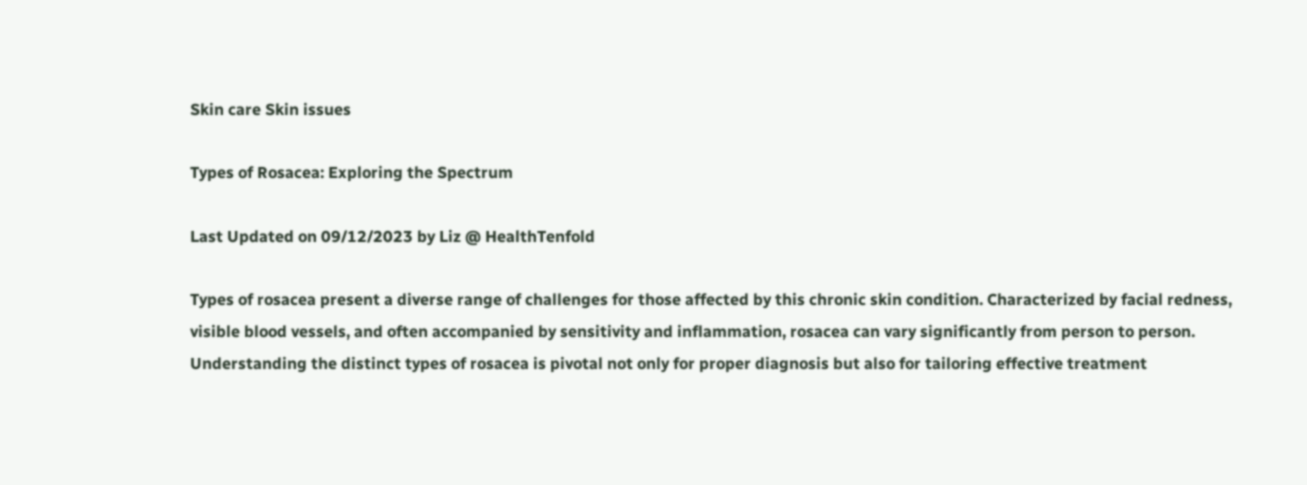Skin care Skin issues

Types of Rosacea: Exploring the Spectrum

Last Updated on 09/12/2023 by Liz @ HealthTenfold

Types of rosacea present a diverse range of challenges for those affected by this chronic skin condition. Characterized by facial redness, visible blood vessels, and often accompanied by sensitivity and inflammation, rosacea can vary significantly from person to person. Understanding the distinct types of rosacea is pivotal not only for proper diagnosis but also for tailoring effective treatment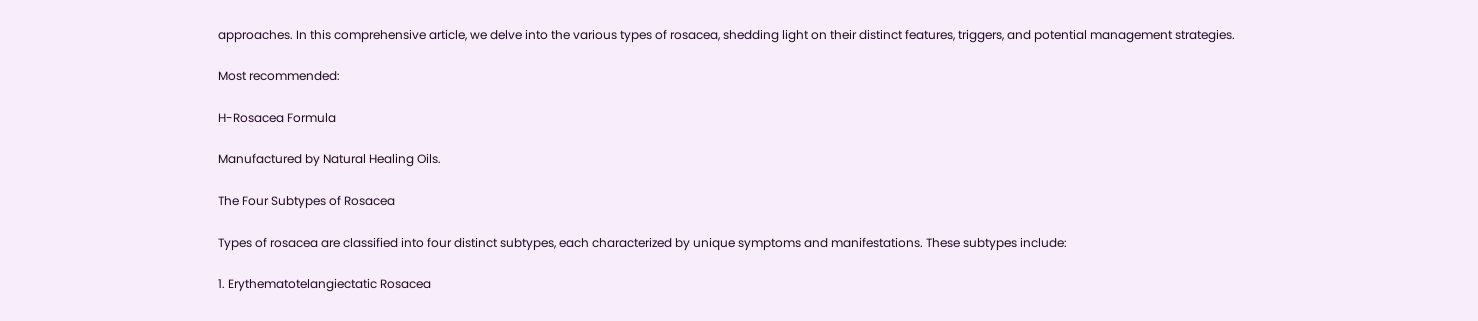approaches. In this comprehensive article, we delve into the various types of rosacea, shedding light on their distinct features, triggers, and potential management strategies.

Most recommended:

H-Rosacea Formula

Manufactured by Natural Healing Oils.

The Four Subtypes of Rosacea

Types of rosacea are classified into four distinct subtypes, each characterized by unique symptoms and manifestations. These subtypes include:

1. Erythematotelangiectatic Rosacea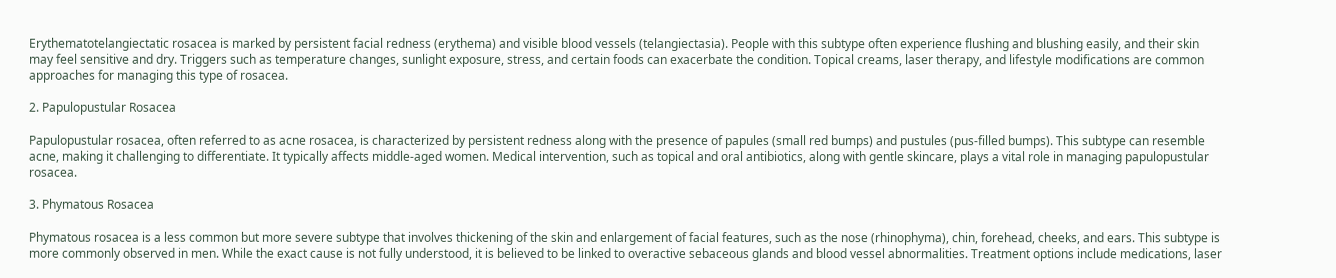Erythematotelangiectatic rosacea is marked by persistent facial redness (erythema) and visible blood vessels (telangiectasia). People with this subtype often experience flushing and blushing easily, and their skin may feel sensitive and dry. Triggers such as temperature changes, sunlight exposure, stress, and certain foods can exacerbate the condition. Topical creams, laser therapy, and lifestyle modifications are common approaches for managing this type of rosacea.

2. Papulopustular Rosacea

Papulopustular rosacea, often referred to as acne rosacea, is characterized by persistent redness along with the presence of papules (small red bumps) and pustules (pus-filled bumps). This subtype can resemble acne, making it challenging to differentiate. It typically affects middle-aged women. Medical intervention, such as topical and oral antibiotics, along with gentle skincare, plays a vital role in managing papulopustular rosacea.

3. Phymatous Rosacea

Phymatous rosacea is a less common but more severe subtype that involves thickening of the skin and enlargement of facial features, such as the nose (rhinophyma), chin, forehead, cheeks, and ears. This subtype is more commonly observed in men. While the exact cause is not fully understood, it is believed to be linked to overactive sebaceous glands and blood vessel abnormalities. Treatment options include medications, laser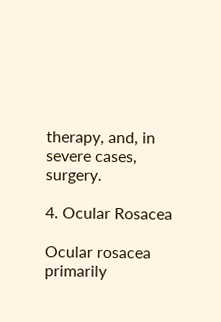therapy, and, in severe cases, surgery.

4. Ocular Rosacea

Ocular rosacea primarily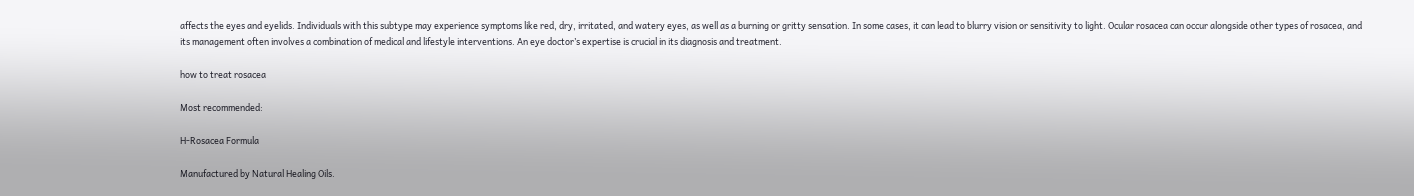affects the eyes and eyelids. Individuals with this subtype may experience symptoms like red, dry, irritated, and watery eyes, as well as a burning or gritty sensation. In some cases, it can lead to blurry vision or sensitivity to light. Ocular rosacea can occur alongside other types of rosacea, and its management often involves a combination of medical and lifestyle interventions. An eye doctor’s expertise is crucial in its diagnosis and treatment.

how to treat rosacea

Most recommended:

H-Rosacea Formula

Manufactured by Natural Healing Oils.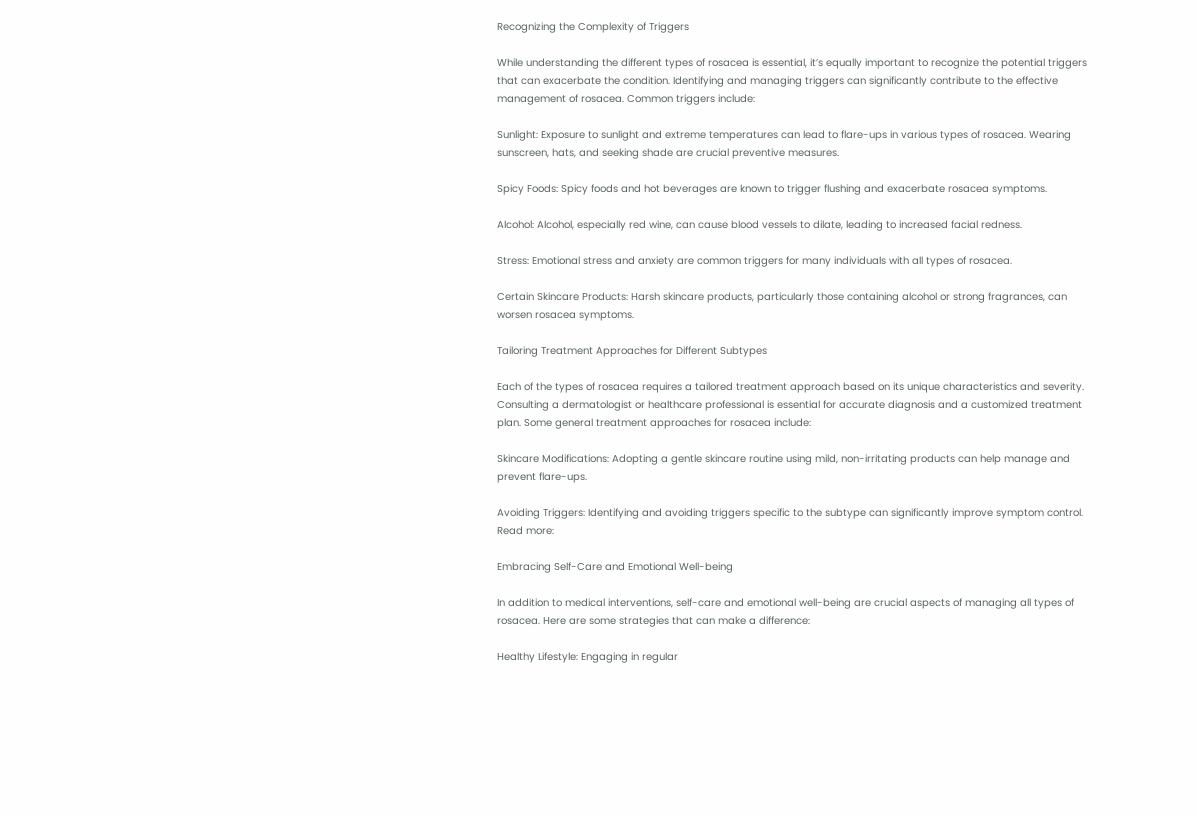Recognizing the Complexity of Triggers

While understanding the different types of rosacea is essential, it’s equally important to recognize the potential triggers that can exacerbate the condition. Identifying and managing triggers can significantly contribute to the effective management of rosacea. Common triggers include:

Sunlight: Exposure to sunlight and extreme temperatures can lead to flare-ups in various types of rosacea. Wearing sunscreen, hats, and seeking shade are crucial preventive measures.

Spicy Foods: Spicy foods and hot beverages are known to trigger flushing and exacerbate rosacea symptoms.

Alcohol: Alcohol, especially red wine, can cause blood vessels to dilate, leading to increased facial redness.

Stress: Emotional stress and anxiety are common triggers for many individuals with all types of rosacea.

Certain Skincare Products: Harsh skincare products, particularly those containing alcohol or strong fragrances, can worsen rosacea symptoms.

Tailoring Treatment Approaches for Different Subtypes

Each of the types of rosacea requires a tailored treatment approach based on its unique characteristics and severity. Consulting a dermatologist or healthcare professional is essential for accurate diagnosis and a customized treatment plan. Some general treatment approaches for rosacea include:

Skincare Modifications: Adopting a gentle skincare routine using mild, non-irritating products can help manage and prevent flare-ups.

Avoiding Triggers: Identifying and avoiding triggers specific to the subtype can significantly improve symptom control. Read more:

Embracing Self-Care and Emotional Well-being

In addition to medical interventions, self-care and emotional well-being are crucial aspects of managing all types of rosacea. Here are some strategies that can make a difference:

Healthy Lifestyle: Engaging in regular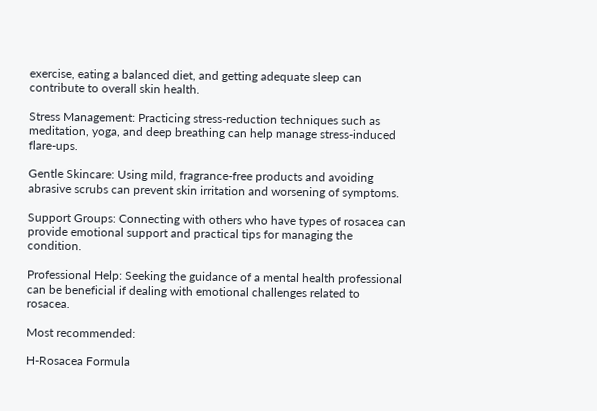exercise, eating a balanced diet, and getting adequate sleep can contribute to overall skin health.

Stress Management: Practicing stress-reduction techniques such as meditation, yoga, and deep breathing can help manage stress-induced flare-ups.

Gentle Skincare: Using mild, fragrance-free products and avoiding abrasive scrubs can prevent skin irritation and worsening of symptoms.

Support Groups: Connecting with others who have types of rosacea can provide emotional support and practical tips for managing the condition.

Professional Help: Seeking the guidance of a mental health professional can be beneficial if dealing with emotional challenges related to rosacea.

Most recommended:

H-Rosacea Formula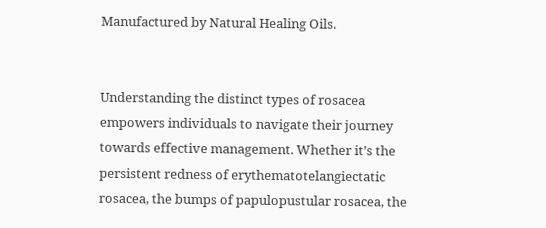Manufactured by Natural Healing Oils.


Understanding the distinct types of rosacea empowers individuals to navigate their journey towards effective management. Whether it’s the persistent redness of erythematotelangiectatic rosacea, the bumps of papulopustular rosacea, the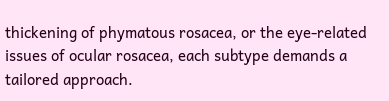thickening of phymatous rosacea, or the eye-related issues of ocular rosacea, each subtype demands a tailored approach.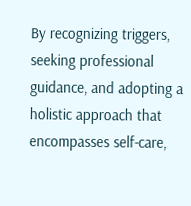By recognizing triggers, seeking professional guidance, and adopting a holistic approach that encompasses self-care,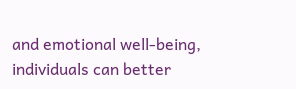and emotional well-being, individuals can better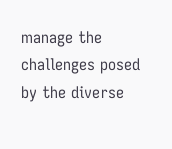manage the challenges posed by the diverse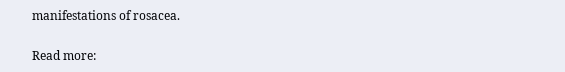manifestations of rosacea.

Read more: